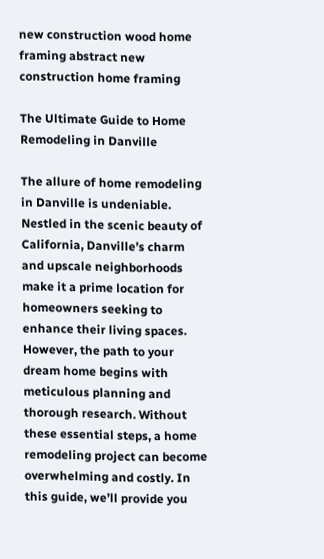new construction wood home framing abstract new construction home framing

The Ultimate Guide to Home Remodeling in Danville

The allure of home remodeling in Danville is undeniable. Nestled in the scenic beauty of California, Danville’s charm and upscale neighborhoods make it a prime location for homeowners seeking to enhance their living spaces. However, the path to your dream home begins with meticulous planning and thorough research. Without these essential steps, a home remodeling project can become overwhelming and costly. In this guide, we’ll provide you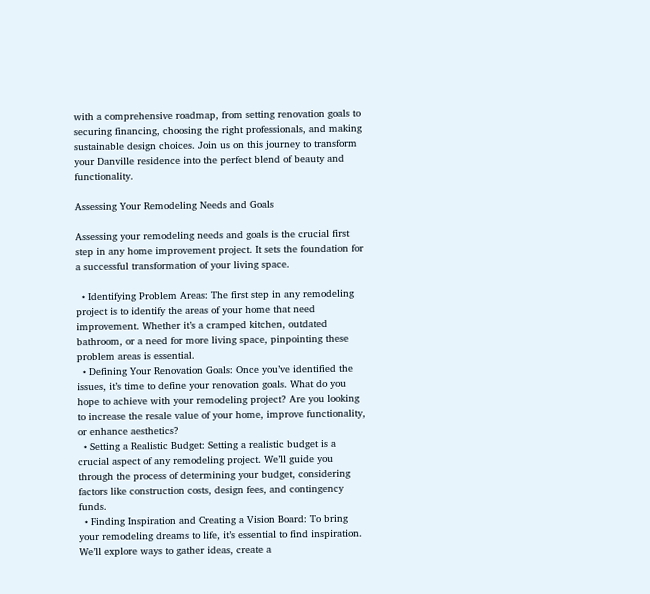with a comprehensive roadmap, from setting renovation goals to securing financing, choosing the right professionals, and making sustainable design choices. Join us on this journey to transform your Danville residence into the perfect blend of beauty and functionality.

Assessing Your Remodeling Needs and Goals

Assessing your remodeling needs and goals is the crucial first step in any home improvement project. It sets the foundation for a successful transformation of your living space.

  • Identifying Problem Areas: The first step in any remodeling project is to identify the areas of your home that need improvement. Whether it’s a cramped kitchen, outdated bathroom, or a need for more living space, pinpointing these problem areas is essential.
  • Defining Your Renovation Goals: Once you’ve identified the issues, it’s time to define your renovation goals. What do you hope to achieve with your remodeling project? Are you looking to increase the resale value of your home, improve functionality, or enhance aesthetics?
  • Setting a Realistic Budget: Setting a realistic budget is a crucial aspect of any remodeling project. We’ll guide you through the process of determining your budget, considering factors like construction costs, design fees, and contingency funds.
  • Finding Inspiration and Creating a Vision Board: To bring your remodeling dreams to life, it’s essential to find inspiration. We’ll explore ways to gather ideas, create a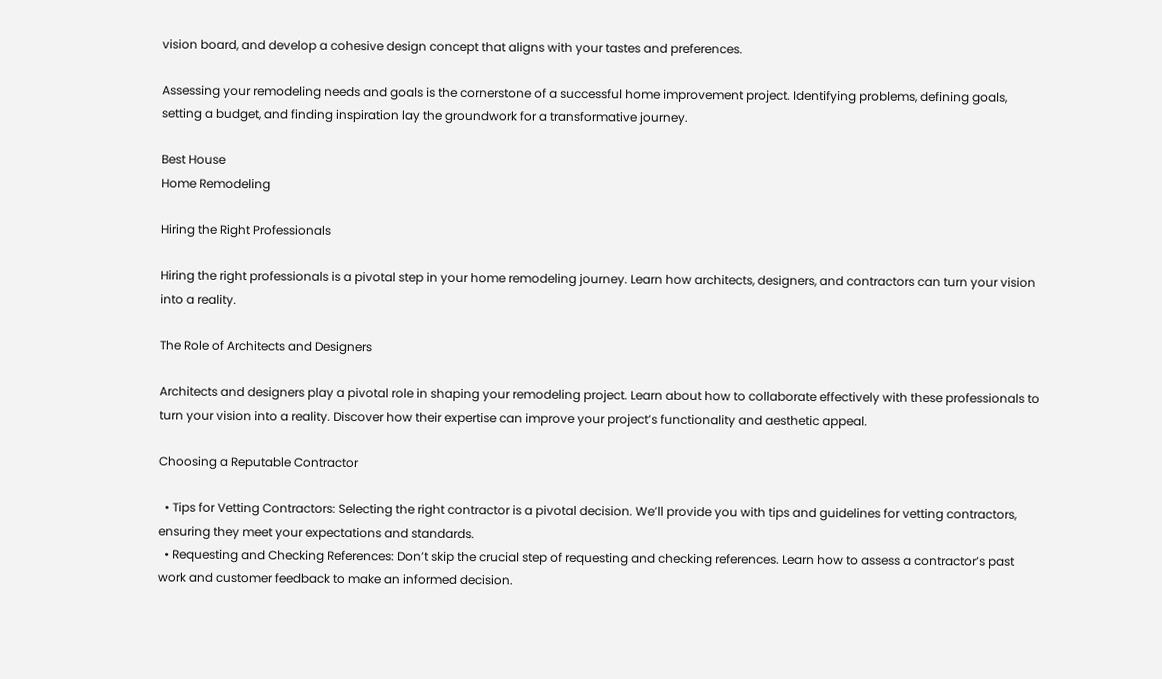vision board, and develop a cohesive design concept that aligns with your tastes and preferences.

Assessing your remodeling needs and goals is the cornerstone of a successful home improvement project. Identifying problems, defining goals, setting a budget, and finding inspiration lay the groundwork for a transformative journey.

Best House
Home Remodeling

Hiring the Right Professionals

Hiring the right professionals is a pivotal step in your home remodeling journey. Learn how architects, designers, and contractors can turn your vision into a reality.

The Role of Architects and Designers

Architects and designers play a pivotal role in shaping your remodeling project. Learn about how to collaborate effectively with these professionals to turn your vision into a reality. Discover how their expertise can improve your project’s functionality and aesthetic appeal.

Choosing a Reputable Contractor

  • Tips for Vetting Contractors: Selecting the right contractor is a pivotal decision. We’ll provide you with tips and guidelines for vetting contractors, ensuring they meet your expectations and standards.
  • Requesting and Checking References: Don’t skip the crucial step of requesting and checking references. Learn how to assess a contractor’s past work and customer feedback to make an informed decision.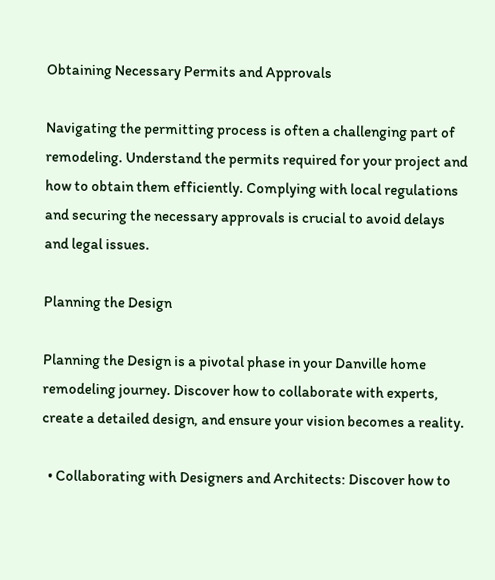Obtaining Necessary Permits and Approvals

Navigating the permitting process is often a challenging part of remodeling. Understand the permits required for your project and how to obtain them efficiently. Complying with local regulations and securing the necessary approvals is crucial to avoid delays and legal issues.

Planning the Design

Planning the Design is a pivotal phase in your Danville home remodeling journey. Discover how to collaborate with experts, create a detailed design, and ensure your vision becomes a reality.

  • Collaborating with Designers and Architects: Discover how to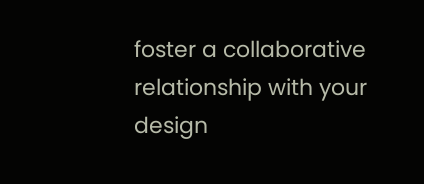foster a collaborative relationship with your design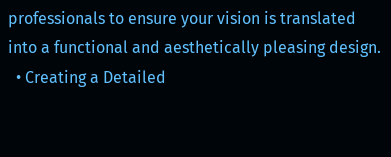professionals to ensure your vision is translated into a functional and aesthetically pleasing design.
  • Creating a Detailed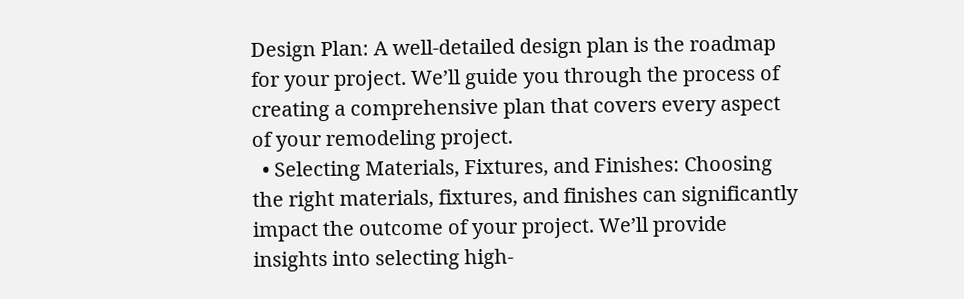Design Plan: A well-detailed design plan is the roadmap for your project. We’ll guide you through the process of creating a comprehensive plan that covers every aspect of your remodeling project.
  • Selecting Materials, Fixtures, and Finishes: Choosing the right materials, fixtures, and finishes can significantly impact the outcome of your project. We’ll provide insights into selecting high-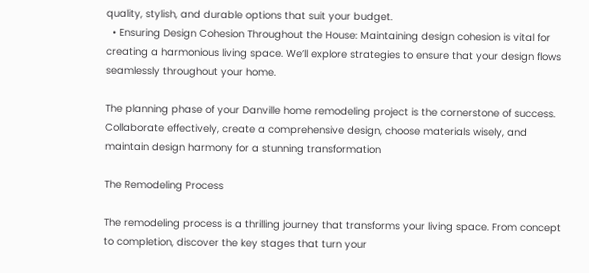quality, stylish, and durable options that suit your budget.
  • Ensuring Design Cohesion Throughout the House: Maintaining design cohesion is vital for creating a harmonious living space. We’ll explore strategies to ensure that your design flows seamlessly throughout your home.

The planning phase of your Danville home remodeling project is the cornerstone of success. Collaborate effectively, create a comprehensive design, choose materials wisely, and maintain design harmony for a stunning transformation

The Remodeling Process

The remodeling process is a thrilling journey that transforms your living space. From concept to completion, discover the key stages that turn your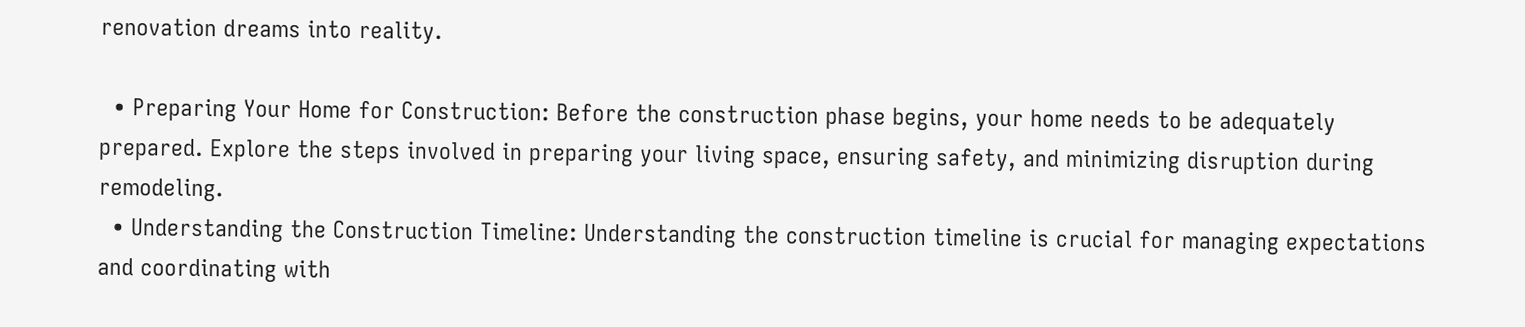renovation dreams into reality.

  • Preparing Your Home for Construction: Before the construction phase begins, your home needs to be adequately prepared. Explore the steps involved in preparing your living space, ensuring safety, and minimizing disruption during remodeling.
  • Understanding the Construction Timeline: Understanding the construction timeline is crucial for managing expectations and coordinating with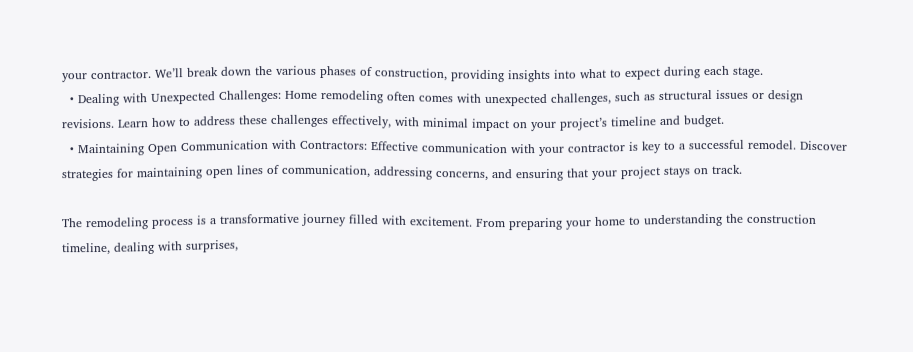your contractor. We’ll break down the various phases of construction, providing insights into what to expect during each stage.
  • Dealing with Unexpected Challenges: Home remodeling often comes with unexpected challenges, such as structural issues or design revisions. Learn how to address these challenges effectively, with minimal impact on your project’s timeline and budget.
  • Maintaining Open Communication with Contractors: Effective communication with your contractor is key to a successful remodel. Discover strategies for maintaining open lines of communication, addressing concerns, and ensuring that your project stays on track.

The remodeling process is a transformative journey filled with excitement. From preparing your home to understanding the construction timeline, dealing with surprises,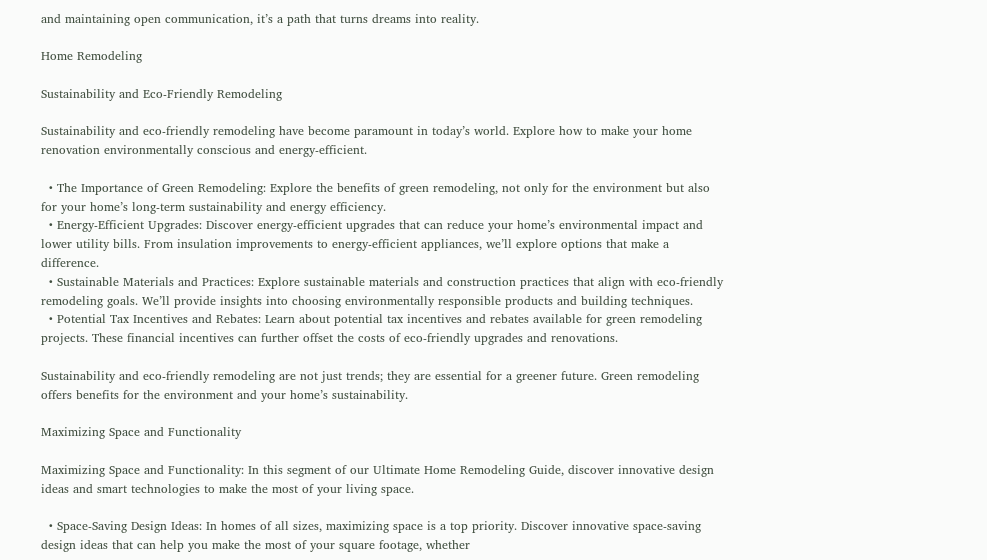and maintaining open communication, it’s a path that turns dreams into reality.

Home Remodeling

Sustainability and Eco-Friendly Remodeling

Sustainability and eco-friendly remodeling have become paramount in today’s world. Explore how to make your home renovation environmentally conscious and energy-efficient.

  • The Importance of Green Remodeling: Explore the benefits of green remodeling, not only for the environment but also for your home’s long-term sustainability and energy efficiency.
  • Energy-Efficient Upgrades: Discover energy-efficient upgrades that can reduce your home’s environmental impact and lower utility bills. From insulation improvements to energy-efficient appliances, we’ll explore options that make a difference.
  • Sustainable Materials and Practices: Explore sustainable materials and construction practices that align with eco-friendly remodeling goals. We’ll provide insights into choosing environmentally responsible products and building techniques.
  • Potential Tax Incentives and Rebates: Learn about potential tax incentives and rebates available for green remodeling projects. These financial incentives can further offset the costs of eco-friendly upgrades and renovations.

Sustainability and eco-friendly remodeling are not just trends; they are essential for a greener future. Green remodeling offers benefits for the environment and your home’s sustainability.

Maximizing Space and Functionality

Maximizing Space and Functionality: In this segment of our Ultimate Home Remodeling Guide, discover innovative design ideas and smart technologies to make the most of your living space.

  • Space-Saving Design Ideas: In homes of all sizes, maximizing space is a top priority. Discover innovative space-saving design ideas that can help you make the most of your square footage, whether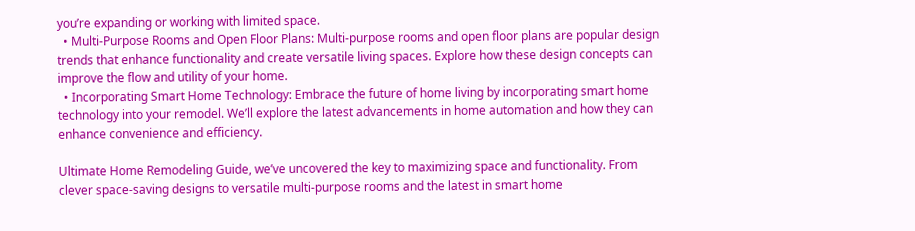you’re expanding or working with limited space.
  • Multi-Purpose Rooms and Open Floor Plans: Multi-purpose rooms and open floor plans are popular design trends that enhance functionality and create versatile living spaces. Explore how these design concepts can improve the flow and utility of your home.
  • Incorporating Smart Home Technology: Embrace the future of home living by incorporating smart home technology into your remodel. We’ll explore the latest advancements in home automation and how they can enhance convenience and efficiency.

Ultimate Home Remodeling Guide, we’ve uncovered the key to maximizing space and functionality. From clever space-saving designs to versatile multi-purpose rooms and the latest in smart home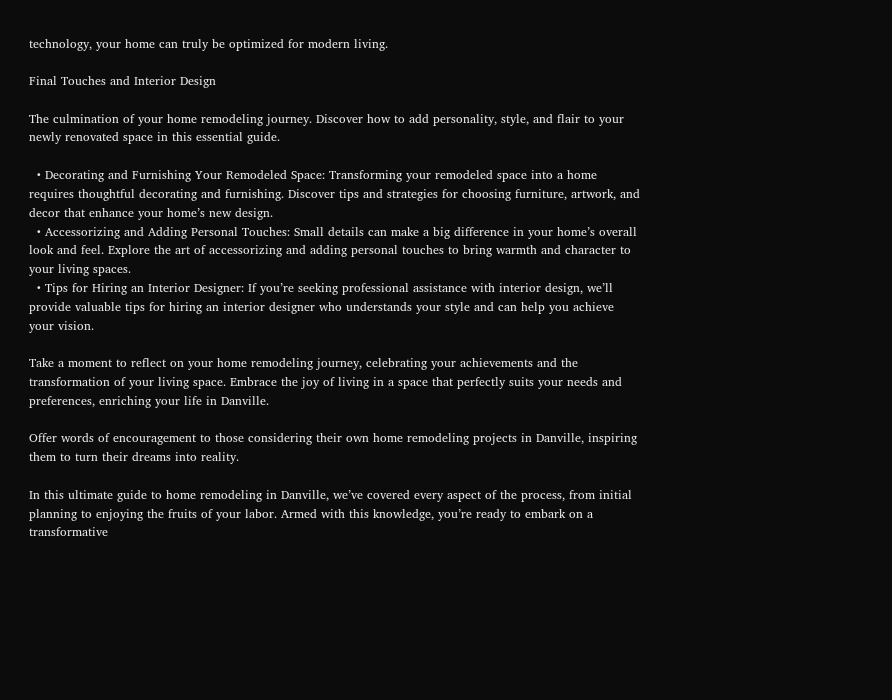technology, your home can truly be optimized for modern living.

Final Touches and Interior Design

The culmination of your home remodeling journey. Discover how to add personality, style, and flair to your newly renovated space in this essential guide.

  • Decorating and Furnishing Your Remodeled Space: Transforming your remodeled space into a home requires thoughtful decorating and furnishing. Discover tips and strategies for choosing furniture, artwork, and decor that enhance your home’s new design.
  • Accessorizing and Adding Personal Touches: Small details can make a big difference in your home’s overall look and feel. Explore the art of accessorizing and adding personal touches to bring warmth and character to your living spaces.
  • Tips for Hiring an Interior Designer: If you’re seeking professional assistance with interior design, we’ll provide valuable tips for hiring an interior designer who understands your style and can help you achieve your vision.

Take a moment to reflect on your home remodeling journey, celebrating your achievements and the transformation of your living space. Embrace the joy of living in a space that perfectly suits your needs and preferences, enriching your life in Danville.

Offer words of encouragement to those considering their own home remodeling projects in Danville, inspiring them to turn their dreams into reality.

In this ultimate guide to home remodeling in Danville, we’ve covered every aspect of the process, from initial planning to enjoying the fruits of your labor. Armed with this knowledge, you’re ready to embark on a transformative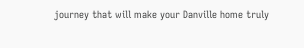journey that will make your Danville home truly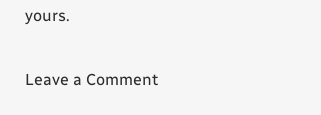yours.

Leave a Comment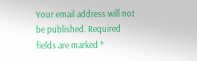Your email address will not be published. Required fields are marked *